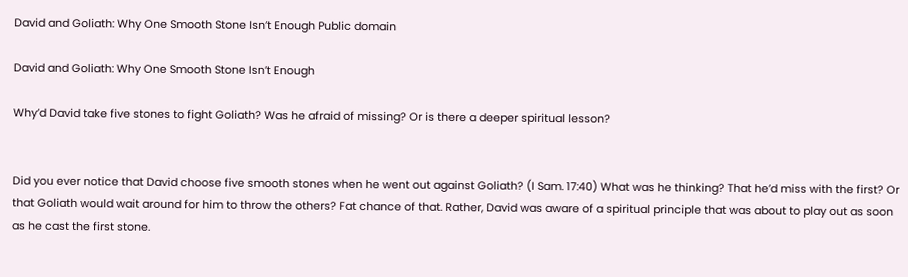David and Goliath: Why One Smooth Stone Isn’t Enough Public domain

David and Goliath: Why One Smooth Stone Isn’t Enough

Why’d David take five stones to fight Goliath? Was he afraid of missing? Or is there a deeper spiritual lesson?


Did you ever notice that David choose five smooth stones when he went out against Goliath? (I Sam. 17:40) What was he thinking? That he’d miss with the first? Or that Goliath would wait around for him to throw the others? Fat chance of that. Rather, David was aware of a spiritual principle that was about to play out as soon as he cast the first stone.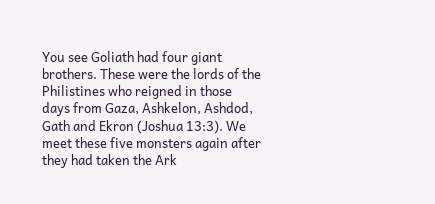You see Goliath had four giant brothers. These were the lords of the Philistines who reigned in those days from Gaza, Ashkelon, Ashdod, Gath and Ekron (Joshua 13:3). We meet these five monsters again after they had taken the Ark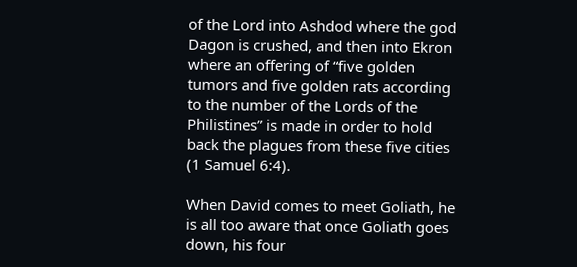of the Lord into Ashdod where the god Dagon is crushed, and then into Ekron where an offering of “five golden tumors and five golden rats according to the number of the Lords of the Philistines” is made in order to hold back the plagues from these five cities (1 Samuel 6:4).

When David comes to meet Goliath, he is all too aware that once Goliath goes down, his four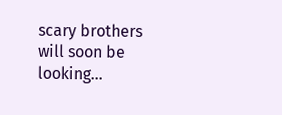scary brothers will soon be looking…